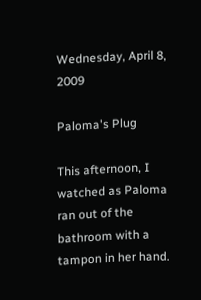Wednesday, April 8, 2009

Paloma's Plug

This afternoon, I watched as Paloma ran out of the bathroom with a tampon in her hand.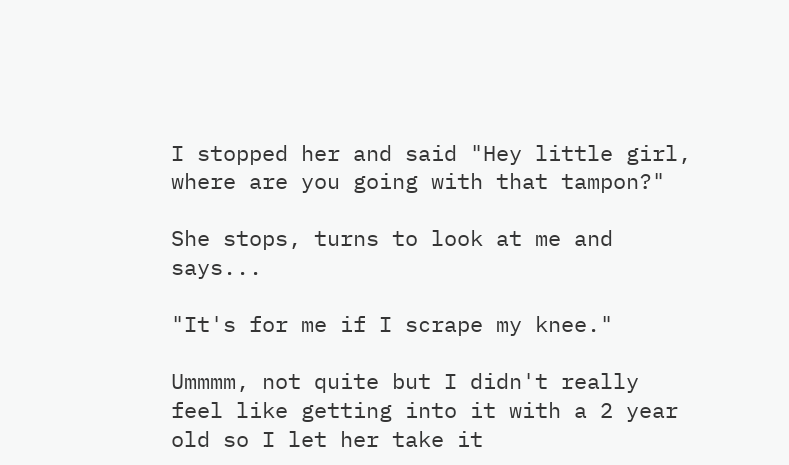I stopped her and said "Hey little girl, where are you going with that tampon?"

She stops, turns to look at me and says...

"It's for me if I scrape my knee."

Ummmm, not quite but I didn't really feel like getting into it with a 2 year old so I let her take it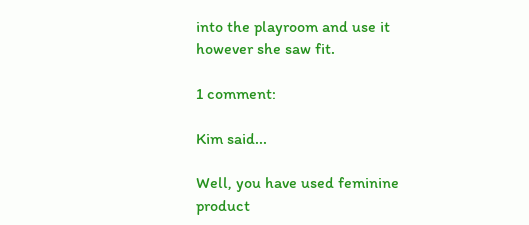into the playroom and use it however she saw fit.

1 comment:

Kim said...

Well, you have used feminine product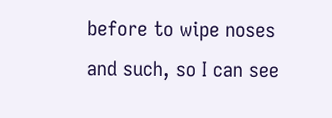before to wipe noses and such, so I can see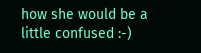how she would be a little confused :-)